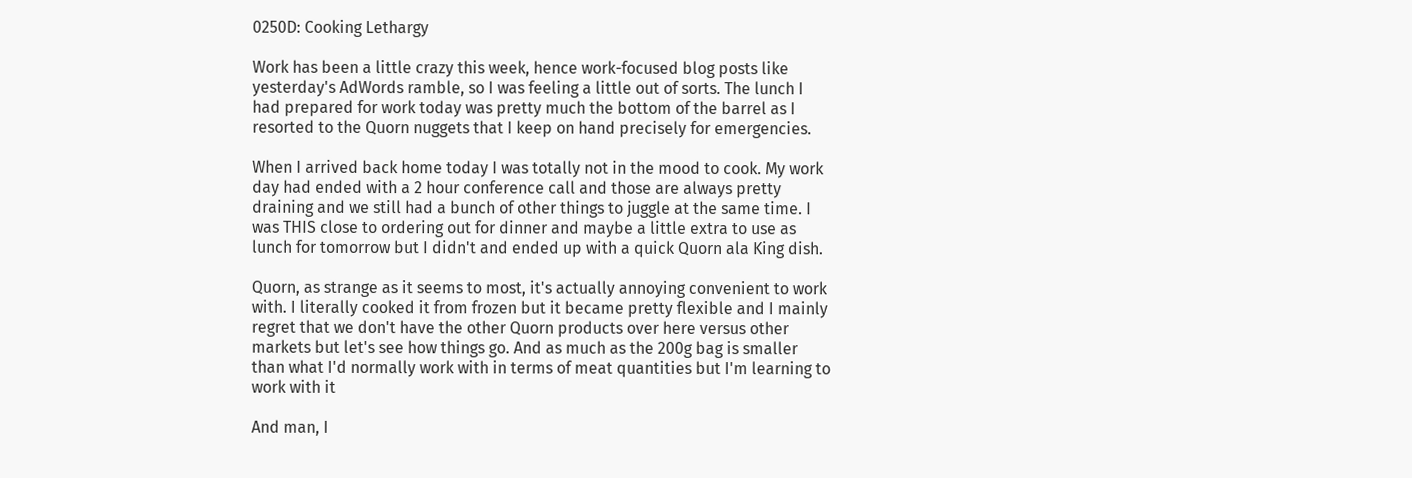0250D: Cooking Lethargy

Work has been a little crazy this week, hence work-focused blog posts like yesterday's AdWords ramble, so I was feeling a little out of sorts. The lunch I had prepared for work today was pretty much the bottom of the barrel as I resorted to the Quorn nuggets that I keep on hand precisely for emergencies.

When I arrived back home today I was totally not in the mood to cook. My work day had ended with a 2 hour conference call and those are always pretty draining and we still had a bunch of other things to juggle at the same time. I was THIS close to ordering out for dinner and maybe a little extra to use as lunch for tomorrow but I didn't and ended up with a quick Quorn ala King dish.

Quorn, as strange as it seems to most, it's actually annoying convenient to work with. I literally cooked it from frozen but it became pretty flexible and I mainly regret that we don't have the other Quorn products over here versus other markets but let's see how things go. And as much as the 200g bag is smaller than what I'd normally work with in terms of meat quantities but I'm learning to work with it

And man, I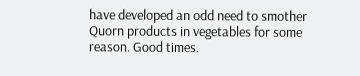have developed an odd need to smother Quorn products in vegetables for some reason. Good times.